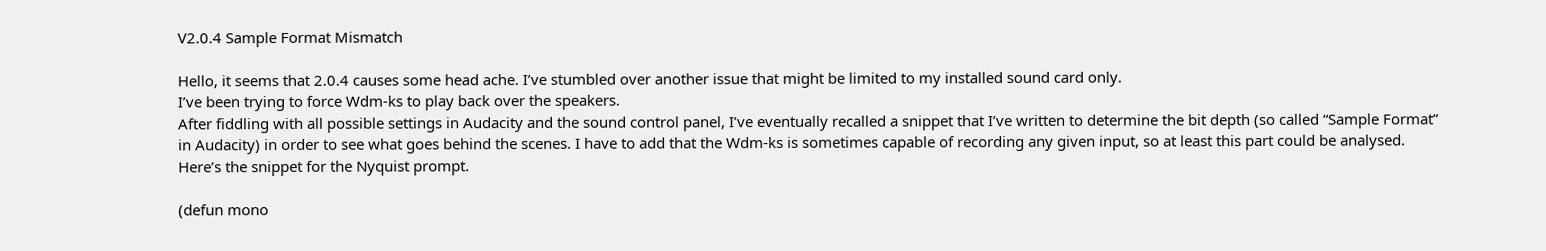V2.0.4 Sample Format Mismatch

Hello, it seems that 2.0.4 causes some head ache. I’ve stumbled over another issue that might be limited to my installed sound card only.
I’ve been trying to force Wdm-ks to play back over the speakers.
After fiddling with all possible settings in Audacity and the sound control panel, I’ve eventually recalled a snippet that I’ve written to determine the bit depth (so called “Sample Format” in Audacity) in order to see what goes behind the scenes. I have to add that the Wdm-ks is sometimes capable of recording any given input, so at least this part could be analysed.
Here’s the snippet for the Nyquist prompt.

(defun mono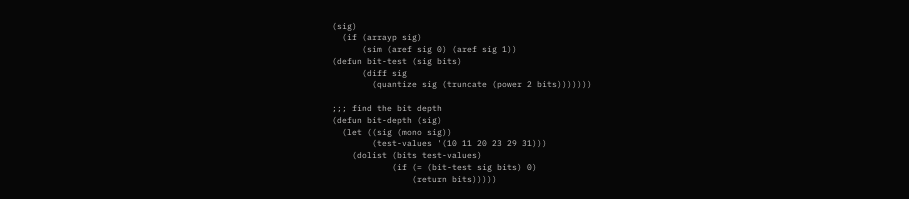(sig)
  (if (arrayp sig)
      (sim (aref sig 0) (aref sig 1))
(defun bit-test (sig bits)
      (diff sig
        (quantize sig (truncate (power 2 bits)))))))

;;; find the bit depth
(defun bit-depth (sig)
  (let ((sig (mono sig))
        (test-values '(10 11 20 23 29 31)))
    (dolist (bits test-values)
            (if (= (bit-test sig bits) 0)
                (return bits)))))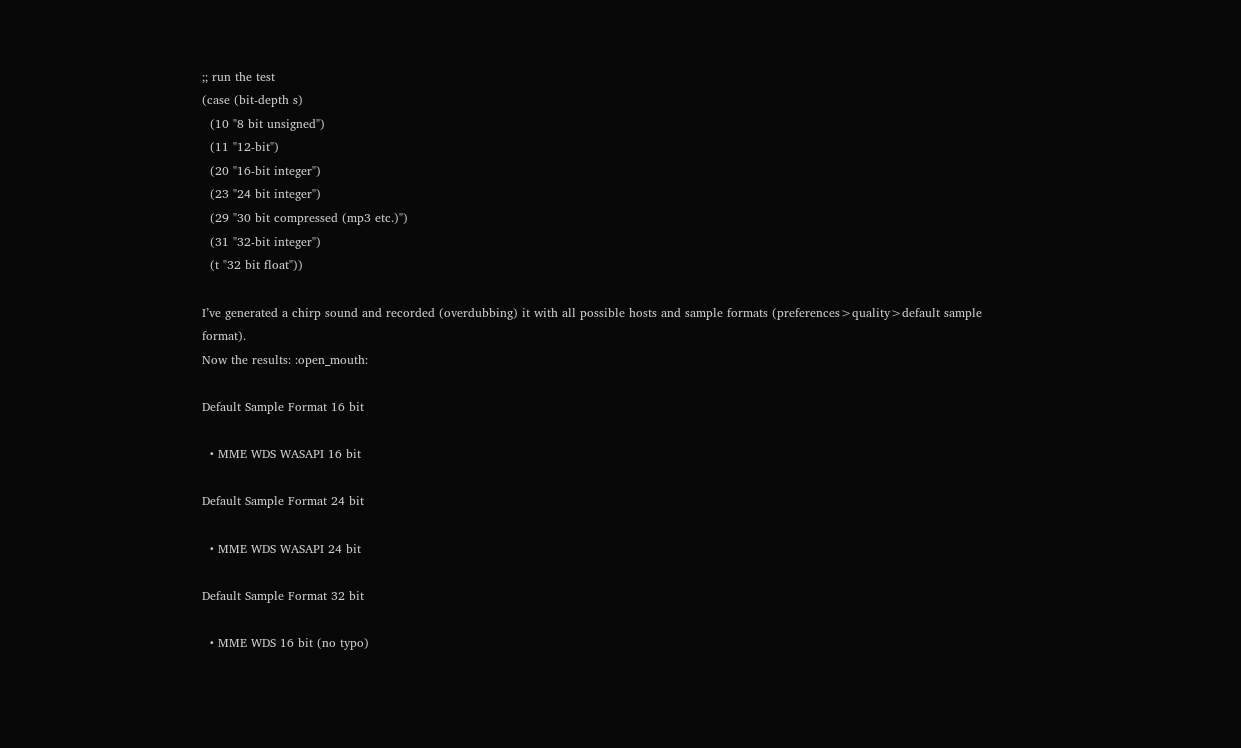;; run the test
(case (bit-depth s)
  (10 "8 bit unsigned")
  (11 "12-bit")
  (20 "16-bit integer")
  (23 "24 bit integer")
  (29 "30 bit compressed (mp3 etc.)")
  (31 "32-bit integer")
  (t "32 bit float"))

I’ve generated a chirp sound and recorded (overdubbing) it with all possible hosts and sample formats (preferences>quality>default sample format).
Now the results: :open_mouth:

Default Sample Format 16 bit

  • MME WDS WASAPI 16 bit

Default Sample Format 24 bit

  • MME WDS WASAPI 24 bit

Default Sample Format 32 bit

  • MME WDS 16 bit (no typo)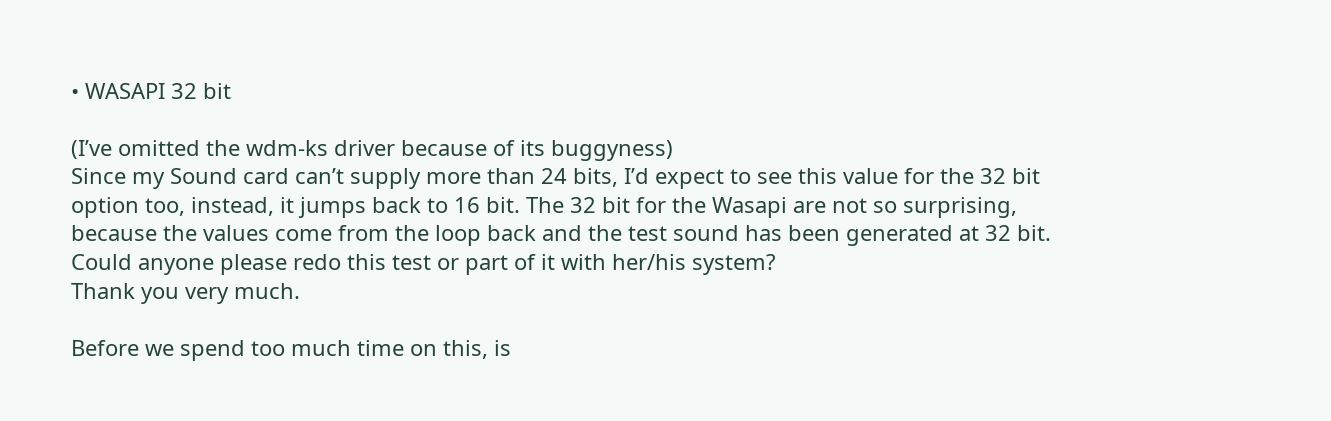• WASAPI 32 bit

(I’ve omitted the wdm-ks driver because of its buggyness)
Since my Sound card can’t supply more than 24 bits, I’d expect to see this value for the 32 bit option too, instead, it jumps back to 16 bit. The 32 bit for the Wasapi are not so surprising, because the values come from the loop back and the test sound has been generated at 32 bit.
Could anyone please redo this test or part of it with her/his system?
Thank you very much.

Before we spend too much time on this, is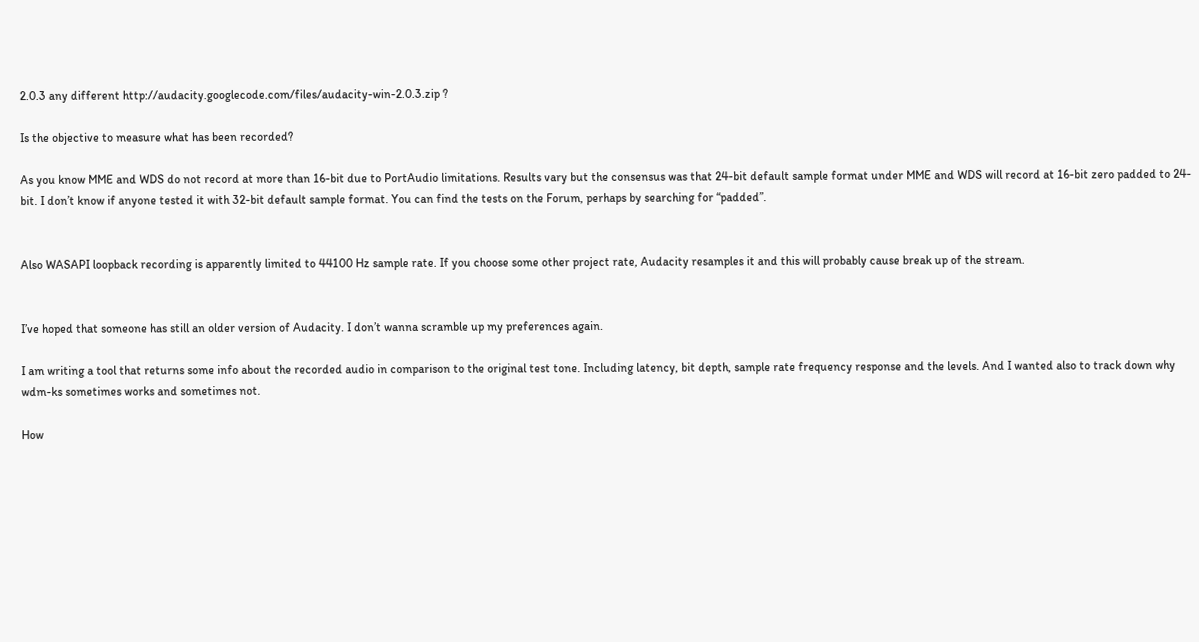2.0.3 any different http://audacity.googlecode.com/files/audacity-win-2.0.3.zip ?

Is the objective to measure what has been recorded?

As you know MME and WDS do not record at more than 16-bit due to PortAudio limitations. Results vary but the consensus was that 24-bit default sample format under MME and WDS will record at 16-bit zero padded to 24-bit. I don’t know if anyone tested it with 32-bit default sample format. You can find the tests on the Forum, perhaps by searching for “padded”.


Also WASAPI loopback recording is apparently limited to 44100 Hz sample rate. If you choose some other project rate, Audacity resamples it and this will probably cause break up of the stream.


I’ve hoped that someone has still an older version of Audacity. I don’t wanna scramble up my preferences again.

I am writing a tool that returns some info about the recorded audio in comparison to the original test tone. Including latency, bit depth, sample rate frequency response and the levels. And I wanted also to track down why wdm-ks sometimes works and sometimes not.

How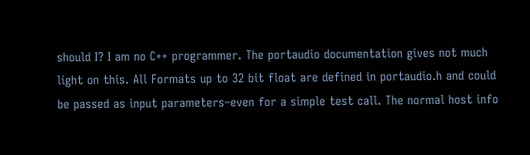should I? I am no C++ programmer. The portaudio documentation gives not much light on this. All Formats up to 32 bit float are defined in portaudio.h and could be passed as input parameters–even for a simple test call. The normal host info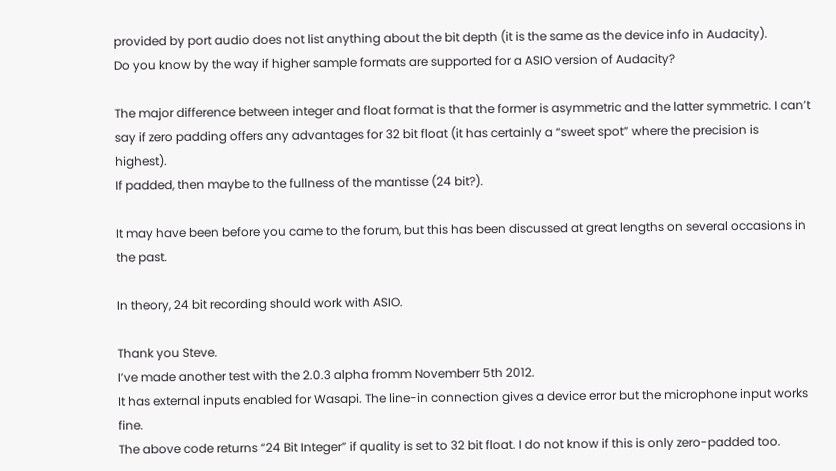provided by port audio does not list anything about the bit depth (it is the same as the device info in Audacity).
Do you know by the way if higher sample formats are supported for a ASIO version of Audacity?

The major difference between integer and float format is that the former is asymmetric and the latter symmetric. I can’t say if zero padding offers any advantages for 32 bit float (it has certainly a “sweet spot” where the precision is highest).
If padded, then maybe to the fullness of the mantisse (24 bit?).

It may have been before you came to the forum, but this has been discussed at great lengths on several occasions in the past.

In theory, 24 bit recording should work with ASIO.

Thank you Steve.
I’ve made another test with the 2.0.3 alpha fromm Novemberr 5th 2012.
It has external inputs enabled for Wasapi. The line-in connection gives a device error but the microphone input works fine.
The above code returns “24 Bit Integer” if quality is set to 32 bit float. I do not know if this is only zero-padded too.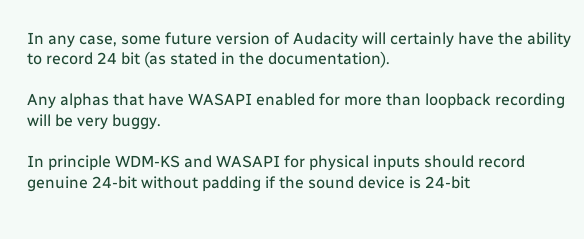In any case, some future version of Audacity will certainly have the ability to record 24 bit (as stated in the documentation).

Any alphas that have WASAPI enabled for more than loopback recording will be very buggy.

In principle WDM-KS and WASAPI for physical inputs should record genuine 24-bit without padding if the sound device is 24-bit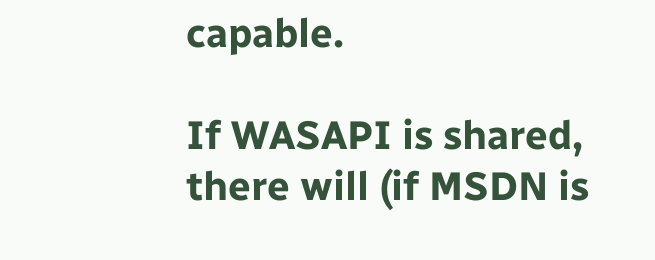capable.

If WASAPI is shared, there will (if MSDN is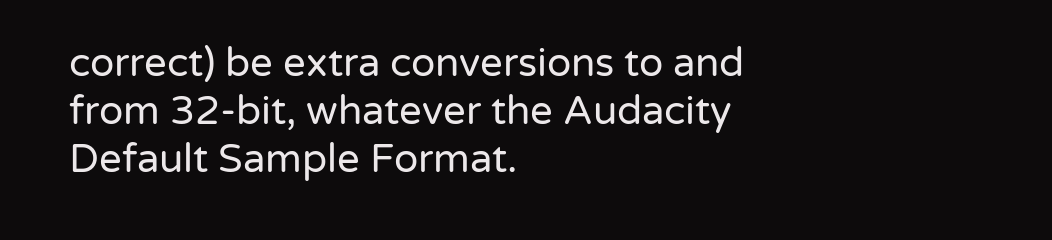correct) be extra conversions to and from 32-bit, whatever the Audacity Default Sample Format.